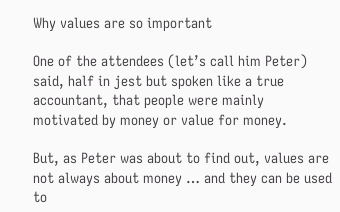Why values are so important

One of the attendees (let’s call him Peter) said, half in jest but spoken like a true accountant, that people were mainly motivated by money or value for money.

But, as Peter was about to find out, values are not always about money … and they can be used to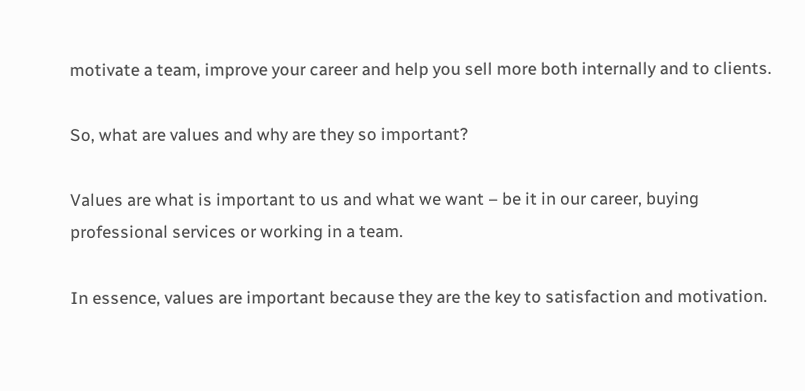motivate a team, improve your career and help you sell more both internally and to clients.

So, what are values and why are they so important?

Values are what is important to us and what we want – be it in our career, buying professional services or working in a team.

In essence, values are important because they are the key to satisfaction and motivation.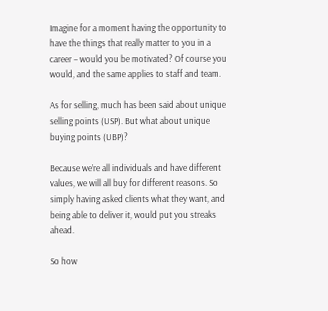Imagine for a moment having the opportunity to have the things that really matter to you in a career – would you be motivated? Of course you would, and the same applies to staff and team.

As for selling, much has been said about unique selling points (USP). But what about unique buying points (UBP)?

Because we’re all individuals and have different values, we will all buy for different reasons. So simply having asked clients what they want, and being able to deliver it, would put you streaks ahead.

So how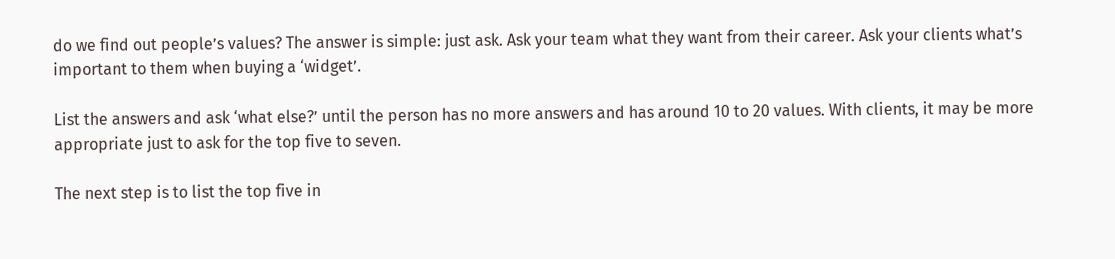do we find out people’s values? The answer is simple: just ask. Ask your team what they want from their career. Ask your clients what’s important to them when buying a ‘widget’.

List the answers and ask ‘what else?’ until the person has no more answers and has around 10 to 20 values. With clients, it may be more appropriate just to ask for the top five to seven.

The next step is to list the top five in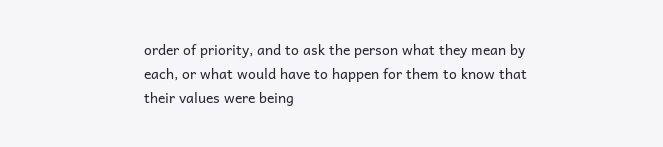order of priority, and to ask the person what they mean by each, or what would have to happen for them to know that their values were being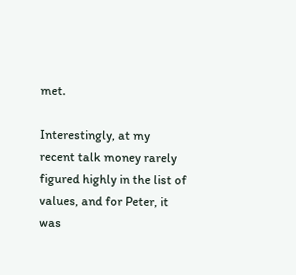met.

Interestingly, at my recent talk money rarely figured highly in the list of values, and for Peter, it was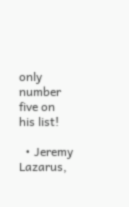only number five on his list!

  • Jeremy Lazarus,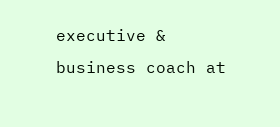executive & business coach at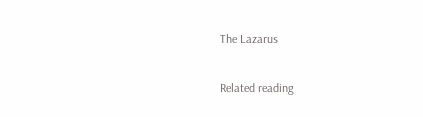The Lazarus

Related reading